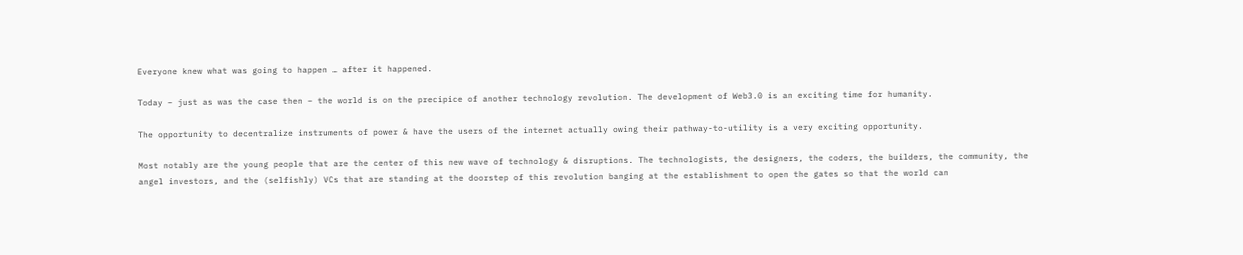Everyone knew what was going to happen … after it happened.

Today – just as was the case then – the world is on the precipice of another technology revolution. The development of Web3.0 is an exciting time for humanity.

The opportunity to decentralize instruments of power & have the users of the internet actually owing their pathway-to-utility is a very exciting opportunity.

Most notably are the young people that are the center of this new wave of technology & disruptions. The technologists, the designers, the coders, the builders, the community, the angel investors, and the (selfishly) VCs that are standing at the doorstep of this revolution banging at the establishment to open the gates so that the world can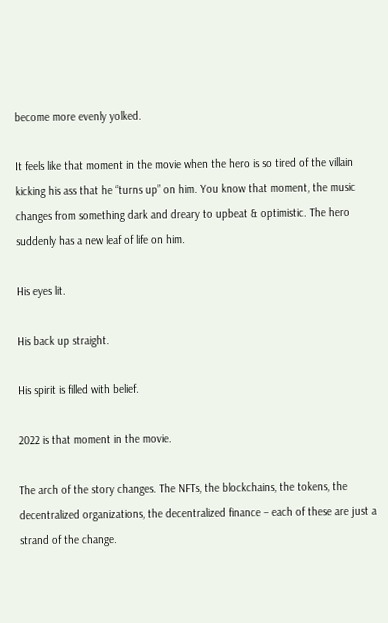become more evenly yolked.

It feels like that moment in the movie when the hero is so tired of the villain kicking his ass that he “turns up” on him. You know that moment, the music changes from something dark and dreary to upbeat & optimistic. The hero suddenly has a new leaf of life on him.

His eyes lit.

His back up straight.

His spirit is filled with belief.

2022 is that moment in the movie.

The arch of the story changes. The NFTs, the blockchains, the tokens, the decentralized organizations, the decentralized finance – each of these are just a strand of the change.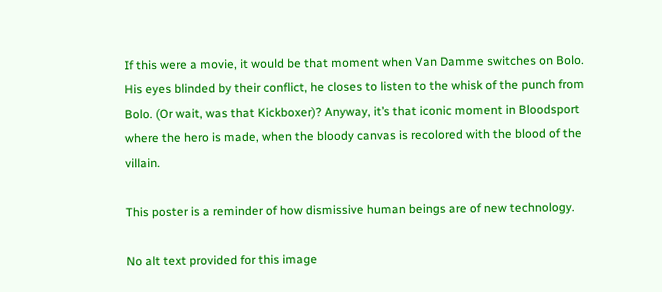If this were a movie, it would be that moment when Van Damme switches on Bolo. His eyes blinded by their conflict, he closes to listen to the whisk of the punch from Bolo. (Or wait, was that Kickboxer)? Anyway, it’s that iconic moment in Bloodsport where the hero is made, when the bloody canvas is recolored with the blood of the villain.

This poster is a reminder of how dismissive human beings are of new technology.

No alt text provided for this image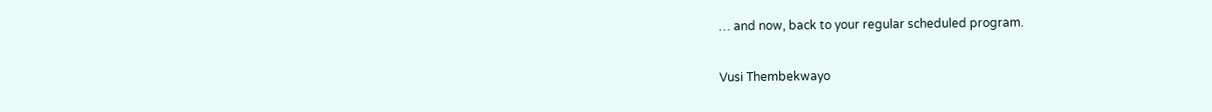… and now, back to your regular scheduled program.

Vusi Thembekwayo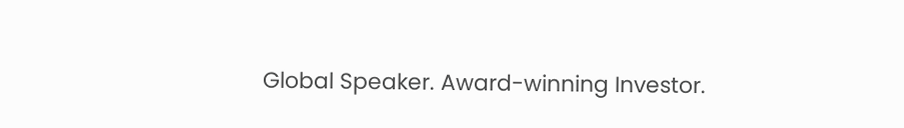Global Speaker. Award-winning Investor.